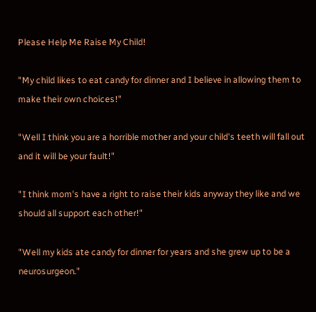Please Help Me Raise My Child!

"My child likes to eat candy for dinner and I believe in allowing them to make their own choices!"

"Well I think you are a horrible mother and your child's teeth will fall out and it will be your fault!"

"I think mom's have a right to raise their kids anyway they like and we should all support each other!"

"Well my kids ate candy for dinner for years and she grew up to be a neurosurgeon."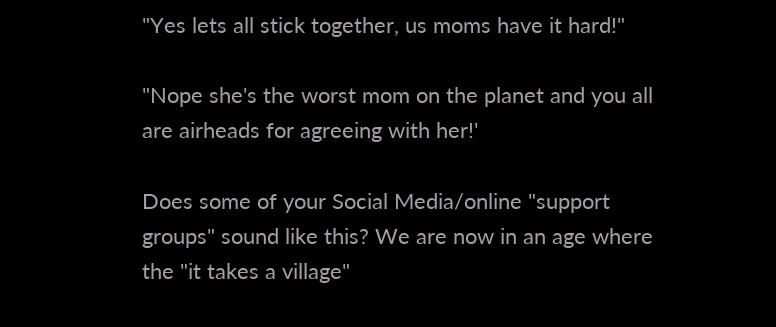"Yes lets all stick together, us moms have it hard!"

"Nope she's the worst mom on the planet and you all are airheads for agreeing with her!'

Does some of your Social Media/online "support groups" sound like this? We are now in an age where the "it takes a village"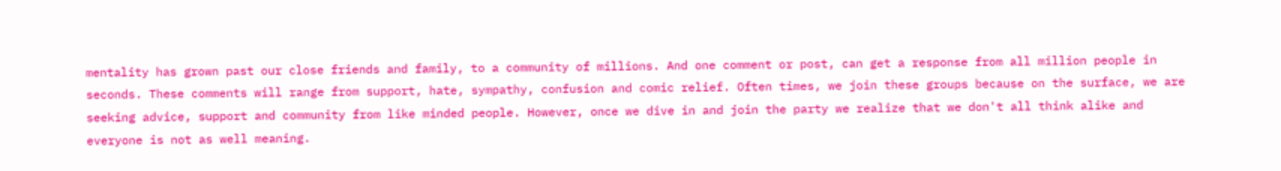mentality has grown past our close friends and family, to a community of millions. And one comment or post, can get a response from all million people in seconds. These comments will range from support, hate, sympathy, confusion and comic relief. Often times, we join these groups because on the surface, we are seeking advice, support and community from like minded people. However, once we dive in and join the party we realize that we don't all think alike and everyone is not as well meaning.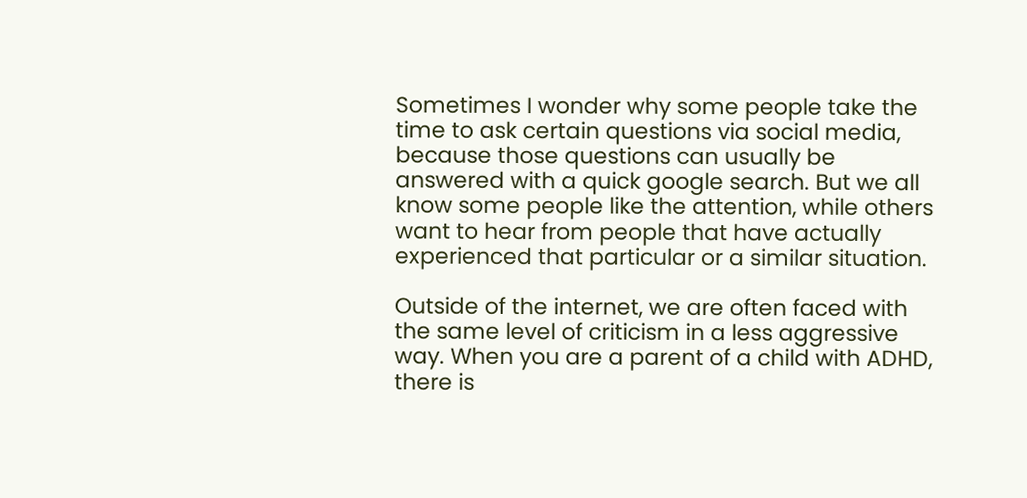Sometimes I wonder why some people take the time to ask certain questions via social media, because those questions can usually be answered with a quick google search. But we all know some people like the attention, while others want to hear from people that have actually experienced that particular or a similar situation.

Outside of the internet, we are often faced with the same level of criticism in a less aggressive way. When you are a parent of a child with ADHD, there is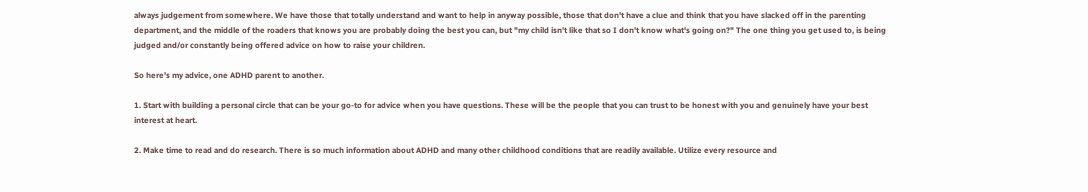always judgement from somewhere. We have those that totally understand and want to help in anyway possible, those that don't have a clue and think that you have slacked off in the parenting department, and the middle of the roaders that knows you are probably doing the best you can, but "my child isn't like that so I don't know what's going on?" The one thing you get used to, is being judged and/or constantly being offered advice on how to raise your children.

So here's my advice, one ADHD parent to another.

1. Start with building a personal circle that can be your go-to for advice when you have questions. These will be the people that you can trust to be honest with you and genuinely have your best interest at heart.

2. Make time to read and do research. There is so much information about ADHD and many other childhood conditions that are readily available. Utilize every resource and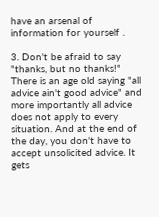have an arsenal of information for yourself .

3. Don't be afraid to say "thanks, but no thanks!" There is an age old saying "all advice ain't good advice" and more importantly all advice does not apply to every situation. And at the end of the day, you don't have to accept unsolicited advice. It gets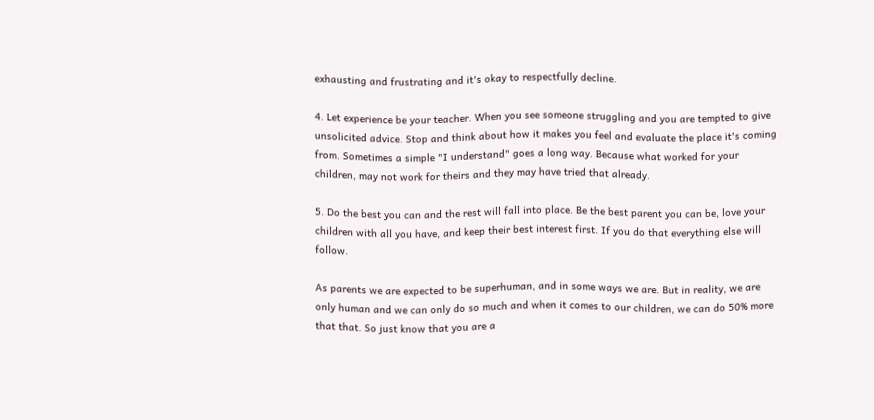exhausting and frustrating and it's okay to respectfully decline.

4. Let experience be your teacher. When you see someone struggling and you are tempted to give unsolicited advice. Stop and think about how it makes you feel and evaluate the place it's coming from. Sometimes a simple "I understand" goes a long way. Because what worked for your children, may not work for theirs and they may have tried that already.

5. Do the best you can and the rest will fall into place. Be the best parent you can be, love your children with all you have, and keep their best interest first. If you do that everything else will follow.

As parents we are expected to be superhuman, and in some ways we are. But in reality, we are only human and we can only do so much and when it comes to our children, we can do 50% more that that. So just know that you are a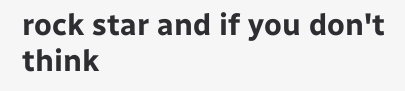rock star and if you don't think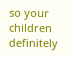so your children definitely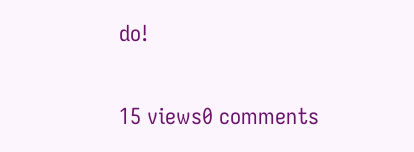do!

15 views0 comments